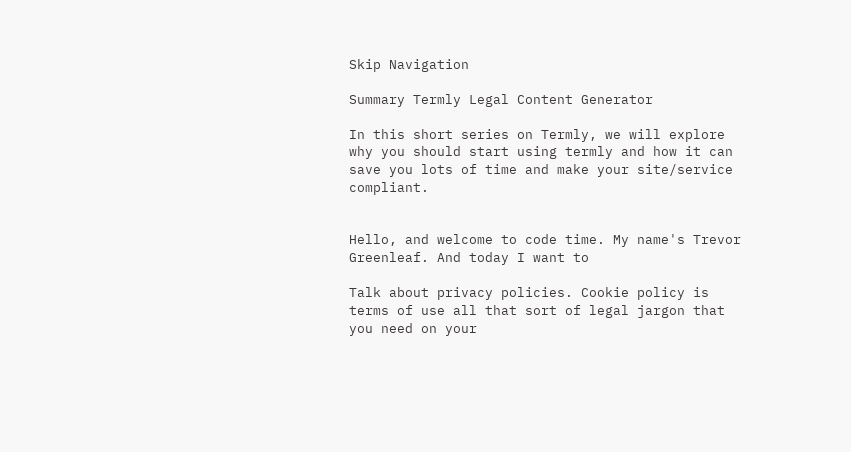Skip Navigation

Summary Termly Legal Content Generator

In this short series on Termly, we will explore why you should start using termly and how it can save you lots of time and make your site/service compliant.


Hello, and welcome to code time. My name's Trevor Greenleaf. And today I want to

Talk about privacy policies. Cookie policy is terms of use all that sort of legal jargon that you need on your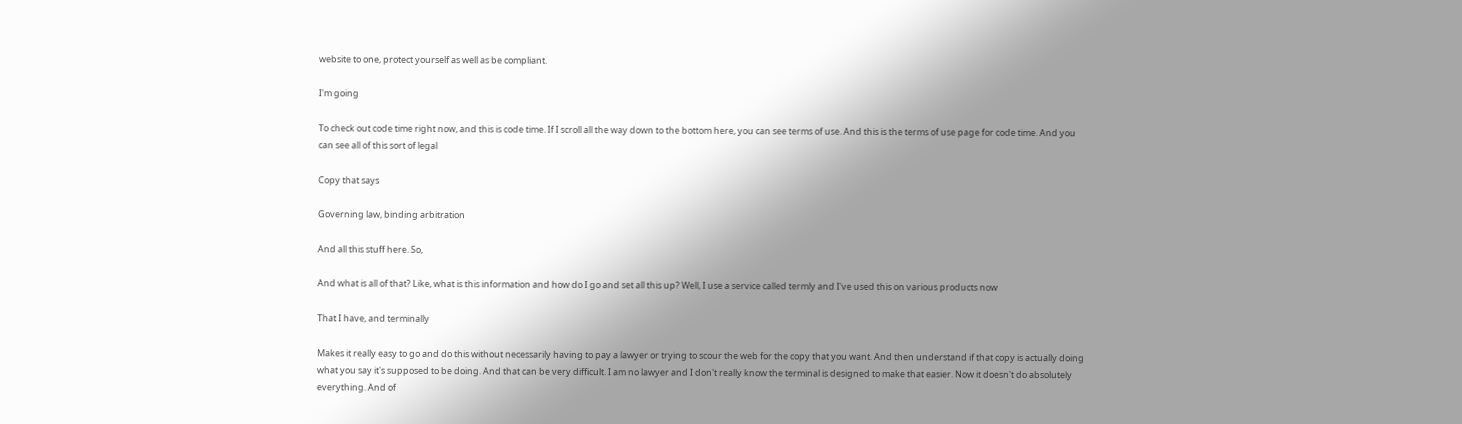website to one, protect yourself as well as be compliant.

I'm going

To check out code time right now, and this is code time. If I scroll all the way down to the bottom here, you can see terms of use. And this is the terms of use page for code time. And you can see all of this sort of legal

Copy that says

Governing law, binding arbitration

And all this stuff here. So,

And what is all of that? Like, what is this information and how do I go and set all this up? Well, I use a service called termly and I've used this on various products now

That I have, and terminally

Makes it really easy to go and do this without necessarily having to pay a lawyer or trying to scour the web for the copy that you want. And then understand if that copy is actually doing what you say it's supposed to be doing. And that can be very difficult. I am no lawyer and I don't really know the terminal is designed to make that easier. Now it doesn't do absolutely everything. And of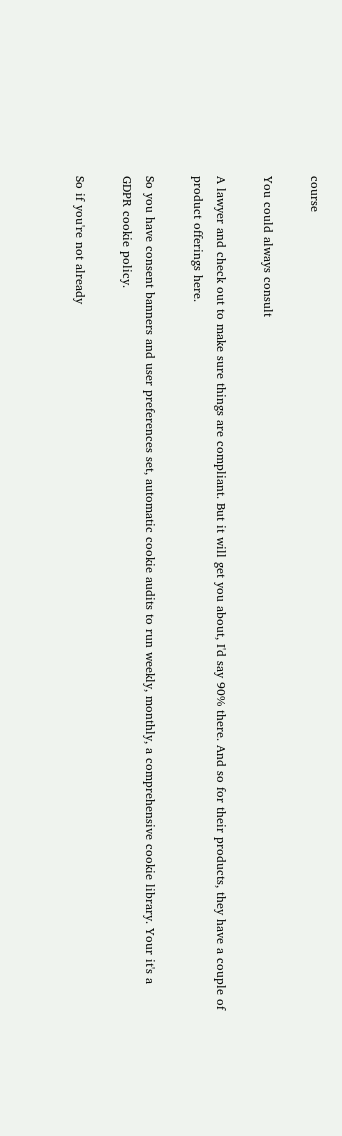course

You could always consult

A lawyer and check out to make sure things are compliant. But it will get you about, I'd say 90% there. And so for their products, they have a couple of product offerings here.

So you have consent banners and user preferences set, automatic cookie audits to run weekly, monthly, a comprehensive cookie library. Your it's a GDPR cookie policy.

So if you're not already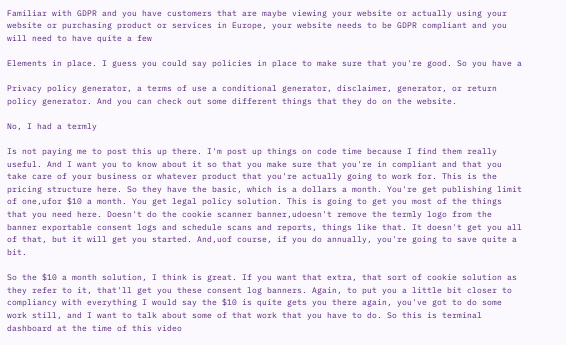Familiar with GDPR and you have customers that are maybe viewing your website or actually using your website or purchasing product or services in Europe, your website needs to be GDPR compliant and you will need to have quite a few

Elements in place. I guess you could say policies in place to make sure that you're good. So you have a

Privacy policy generator, a terms of use a conditional generator, disclaimer, generator, or return policy generator. And you can check out some different things that they do on the website.

No, I had a termly

Is not paying me to post this up there. I'm post up things on code time because I find them really useful. And I want you to know about it so that you make sure that you're in compliant and that you take care of your business or whatever product that you're actually going to work for. This is the pricing structure here. So they have the basic, which is a dollars a month. You're get publishing limit of one,ufor $10 a month. You get legal policy solution. This is going to get you most of the things that you need here. Doesn't do the cookie scanner banner,udoesn't remove the termly logo from the banner exportable consent logs and schedule scans and reports, things like that. It doesn't get you all of that, but it will get you started. And,uof course, if you do annually, you're going to save quite a bit.

So the $10 a month solution, I think is great. If you want that extra, that sort of cookie solution as they refer to it, that'll get you these consent log banners. Again, to put you a little bit closer to compliancy with everything I would say the $10 is quite gets you there again, you've got to do some work still, and I want to talk about some of that work that you have to do. So this is terminal dashboard at the time of this video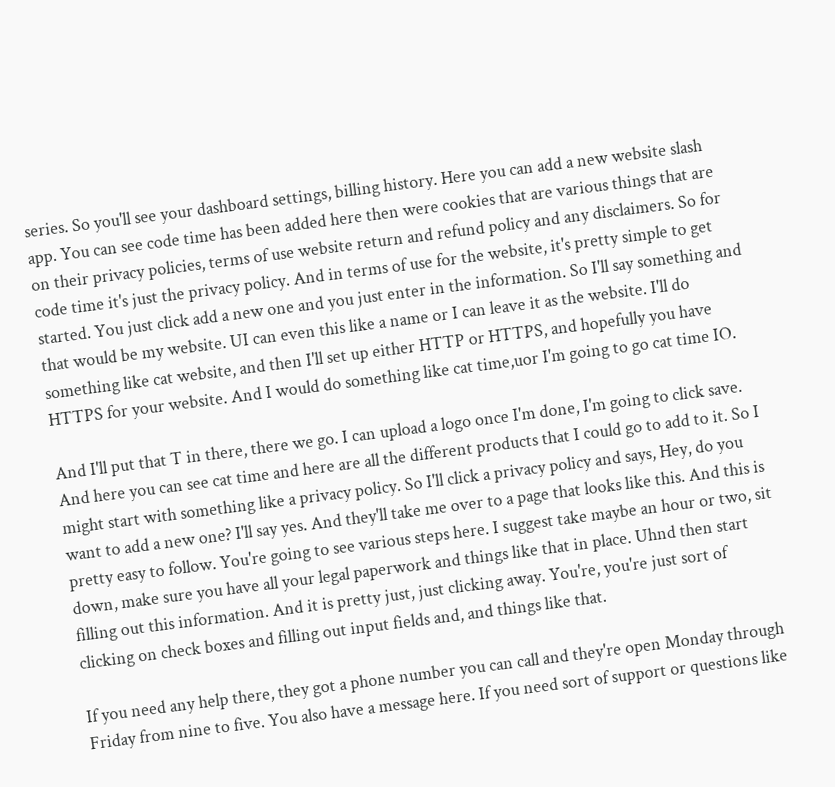series. So you'll see your dashboard settings, billing history. Here you can add a new website slash app. You can see code time has been added here then were cookies that are various things that are on their privacy policies, terms of use website return and refund policy and any disclaimers. So for code time it's just the privacy policy. And in terms of use for the website, it's pretty simple to get started. You just click add a new one and you just enter in the information. So I'll say something and that would be my website. UI can even this like a name or I can leave it as the website. I'll do something like cat website, and then I'll set up either HTTP or HTTPS, and hopefully you have HTTPS for your website. And I would do something like cat time,uor I'm going to go cat time IO.

And I'll put that T in there, there we go. I can upload a logo once I'm done, I'm going to click save. And here you can see cat time and here are all the different products that I could go to add to it. So I might start with something like a privacy policy. So I'll click a privacy policy and says, Hey, do you want to add a new one? I'll say yes. And they'll take me over to a page that looks like this. And this is pretty easy to follow. You're going to see various steps here. I suggest take maybe an hour or two, sit down, make sure you have all your legal paperwork and things like that in place. Uhnd then start filling out this information. And it is pretty just, just clicking away. You're, you're just sort of clicking on check boxes and filling out input fields and, and things like that.

If you need any help there, they got a phone number you can call and they're open Monday through Friday from nine to five. You also have a message here. If you need sort of support or questions like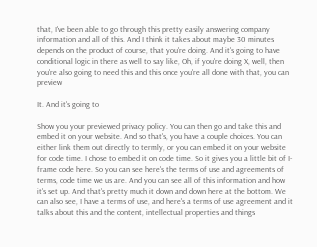that, I've been able to go through this pretty easily answering company information and all of this. And I think it takes about maybe 30 minutes depends on the product of course, that you're doing. And it's going to have conditional logic in there as well to say like, Oh, if you're doing X, well, then you're also going to need this and this once you're all done with that, you can preview

It. And it's going to

Show you your previewed privacy policy. You can then go and take this and embed it on your website. And so that's, you have a couple choices. You can either link them out directly to termly, or you can embed it on your website for code time. I chose to embed it on code time. So it gives you a little bit of I-frame code here. So you can see here's the terms of use and agreements of terms, code time we us are. And you can see all of this information and how it's set up. And that's pretty much it down and down here at the bottom. We can also see, I have a terms of use, and here's a terms of use agreement and it talks about this and the content, intellectual properties and things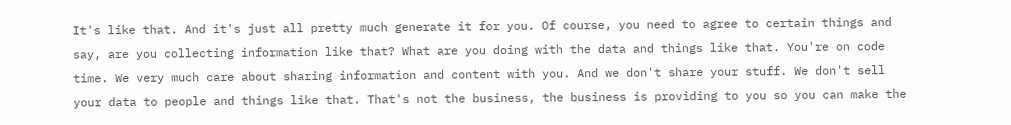It's like that. And it's just all pretty much generate it for you. Of course, you need to agree to certain things and say, are you collecting information like that? What are you doing with the data and things like that. You're on code time. We very much care about sharing information and content with you. And we don't share your stuff. We don't sell your data to people and things like that. That's not the business, the business is providing to you so you can make the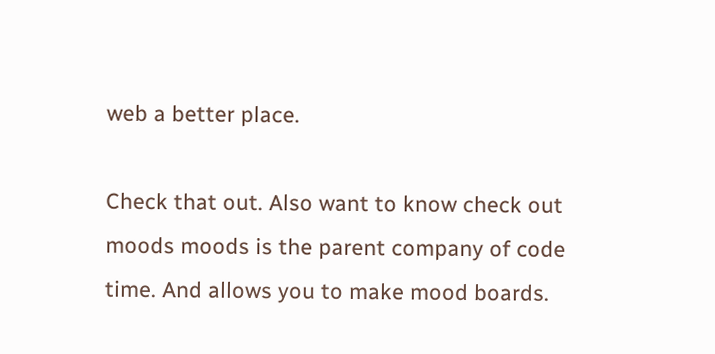web a better place.

Check that out. Also want to know check out moods moods is the parent company of code time. And allows you to make mood boards.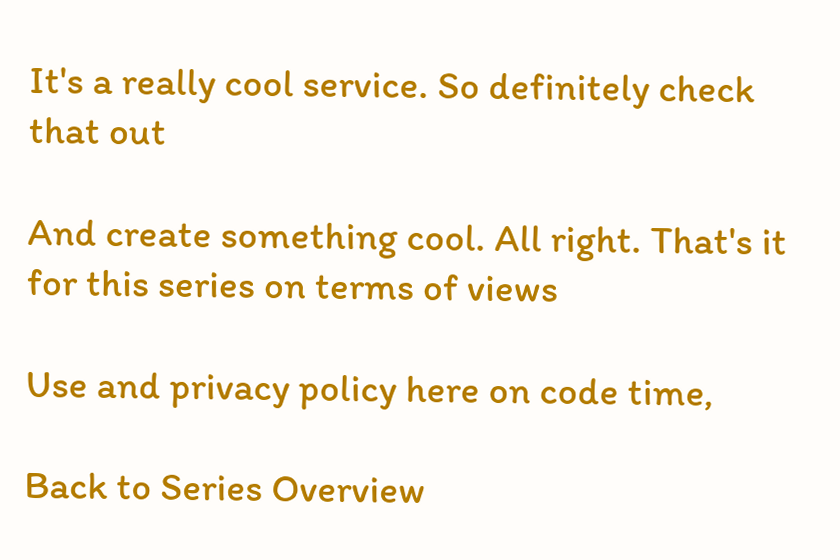It's a really cool service. So definitely check that out

And create something cool. All right. That's it for this series on terms of views

Use and privacy policy here on code time,

Back to Series Overview